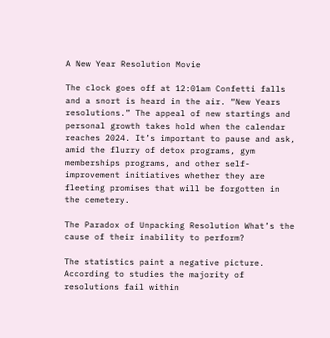A New Year Resolution Movie

The clock goes off at 12:01am Confetti falls and a snort is heard in the air. “New Years resolutions.” The appeal of new startings and personal growth takes hold when the calendar reaches 2024. It’s important to pause and ask, amid the flurry of detox programs, gym memberships programs, and other self-improvement initiatives whether they are fleeting promises that will be forgotten in the cemetery.

The Paradox of Unpacking Resolution What’s the cause of their inability to perform?

The statistics paint a negative picture. According to studies the majority of resolutions fail within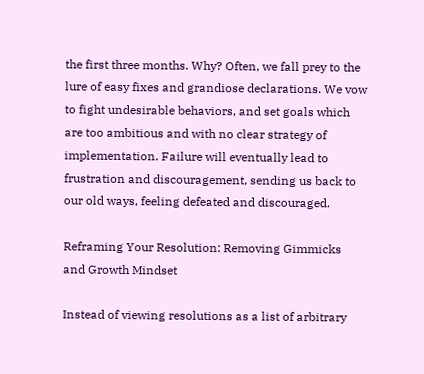the first three months. Why? Often, we fall prey to the lure of easy fixes and grandiose declarations. We vow to fight undesirable behaviors, and set goals which are too ambitious and with no clear strategy of implementation. Failure will eventually lead to frustration and discouragement, sending us back to our old ways, feeling defeated and discouraged.

Reframing Your Resolution: Removing Gimmicks and Growth Mindset

Instead of viewing resolutions as a list of arbitrary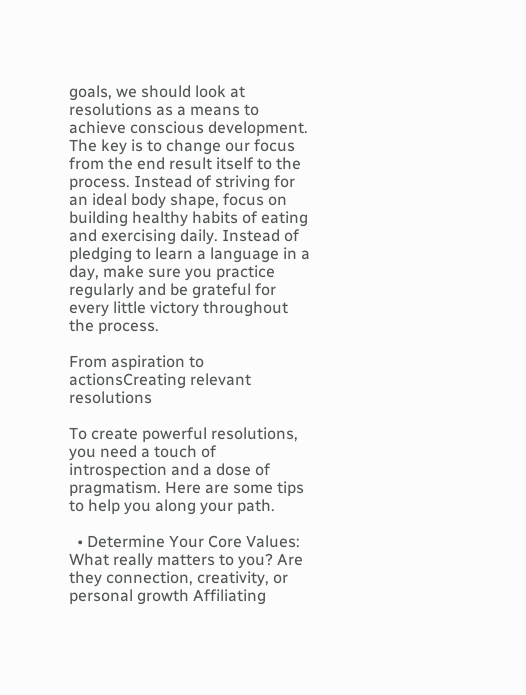goals, we should look at resolutions as a means to achieve conscious development. The key is to change our focus from the end result itself to the process. Instead of striving for an ideal body shape, focus on building healthy habits of eating and exercising daily. Instead of pledging to learn a language in a day, make sure you practice regularly and be grateful for every little victory throughout the process.

From aspiration to actionsCreating relevant resolutions

To create powerful resolutions, you need a touch of introspection and a dose of pragmatism. Here are some tips to help you along your path.

  • Determine Your Core Values: What really matters to you? Are they connection, creativity, or personal growth Affiliating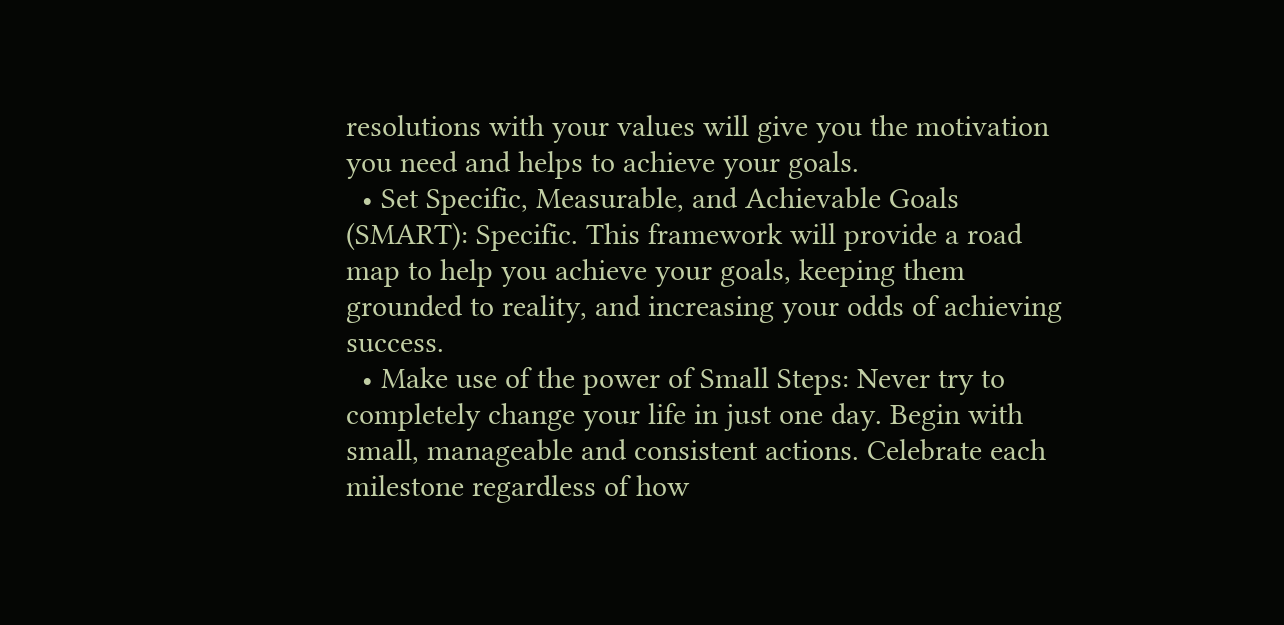resolutions with your values will give you the motivation you need and helps to achieve your goals.
  • Set Specific, Measurable, and Achievable Goals (SMART): Specific. This framework will provide a road map to help you achieve your goals, keeping them grounded to reality, and increasing your odds of achieving success.
  • Make use of the power of Small Steps: Never try to completely change your life in just one day. Begin with small, manageable and consistent actions. Celebrate each milestone regardless of how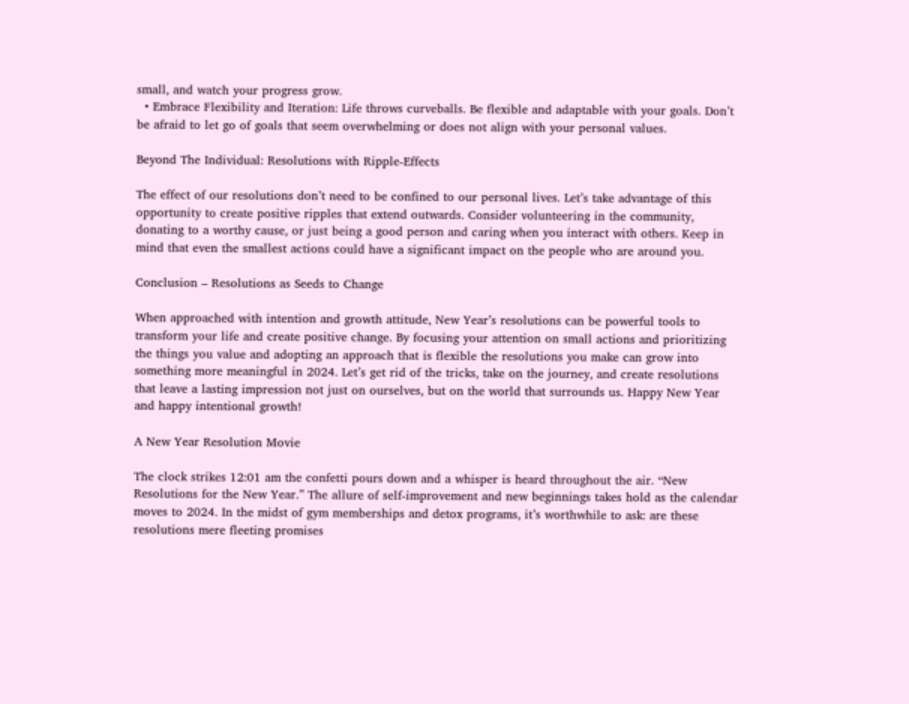small, and watch your progress grow.
  • Embrace Flexibility and Iteration: Life throws curveballs. Be flexible and adaptable with your goals. Don’t be afraid to let go of goals that seem overwhelming or does not align with your personal values.

Beyond The Individual: Resolutions with Ripple-Effects

The effect of our resolutions don’t need to be confined to our personal lives. Let’s take advantage of this opportunity to create positive ripples that extend outwards. Consider volunteering in the community, donating to a worthy cause, or just being a good person and caring when you interact with others. Keep in mind that even the smallest actions could have a significant impact on the people who are around you.

Conclusion – Resolutions as Seeds to Change

When approached with intention and growth attitude, New Year’s resolutions can be powerful tools to transform your life and create positive change. By focusing your attention on small actions and prioritizing the things you value and adopting an approach that is flexible the resolutions you make can grow into something more meaningful in 2024. Let’s get rid of the tricks, take on the journey, and create resolutions that leave a lasting impression not just on ourselves, but on the world that surrounds us. Happy New Year and happy intentional growth!

A New Year Resolution Movie

The clock strikes 12:01 am the confetti pours down and a whisper is heard throughout the air. “New Resolutions for the New Year.” The allure of self-improvement and new beginnings takes hold as the calendar moves to 2024. In the midst of gym memberships and detox programs, it’s worthwhile to ask: are these resolutions mere fleeting promises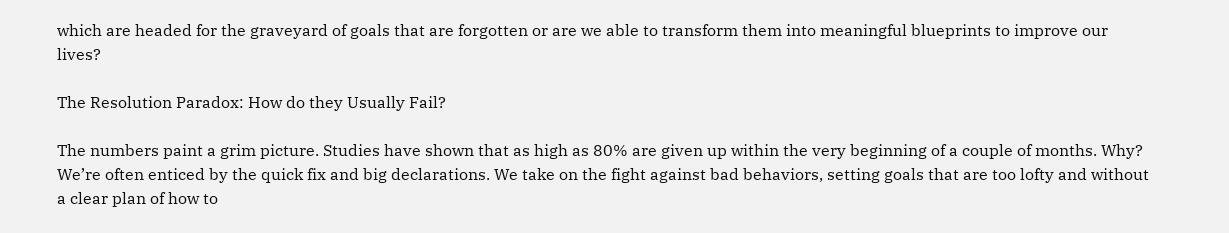which are headed for the graveyard of goals that are forgotten or are we able to transform them into meaningful blueprints to improve our lives?

The Resolution Paradox: How do they Usually Fail?

The numbers paint a grim picture. Studies have shown that as high as 80% are given up within the very beginning of a couple of months. Why? We’re often enticed by the quick fix and big declarations. We take on the fight against bad behaviors, setting goals that are too lofty and without a clear plan of how to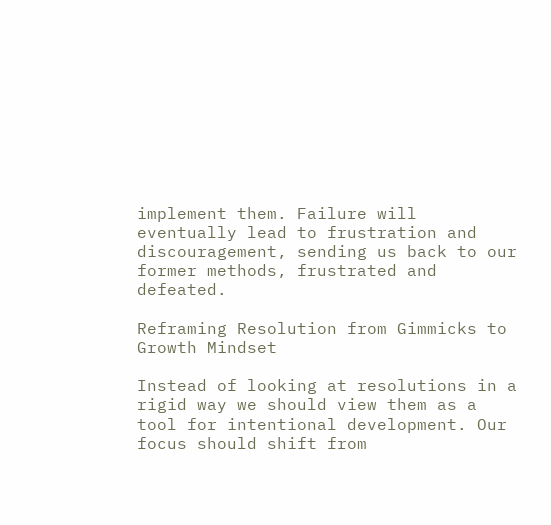implement them. Failure will eventually lead to frustration and discouragement, sending us back to our former methods, frustrated and defeated.

Reframing Resolution from Gimmicks to Growth Mindset

Instead of looking at resolutions in a rigid way we should view them as a tool for intentional development. Our focus should shift from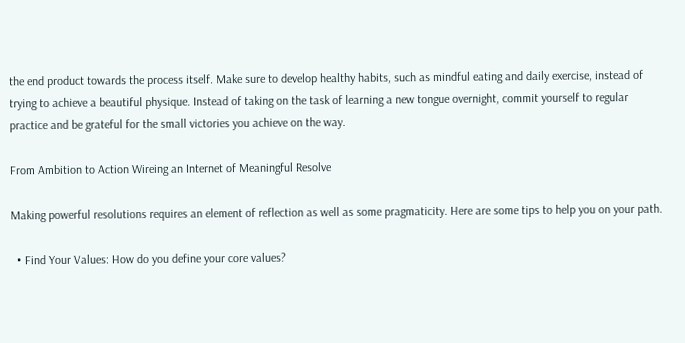the end product towards the process itself. Make sure to develop healthy habits, such as mindful eating and daily exercise, instead of trying to achieve a beautiful physique. Instead of taking on the task of learning a new tongue overnight, commit yourself to regular practice and be grateful for the small victories you achieve on the way.

From Ambition to Action Wireing an Internet of Meaningful Resolve

Making powerful resolutions requires an element of reflection as well as some pragmaticity. Here are some tips to help you on your path.

  • Find Your Values: How do you define your core values?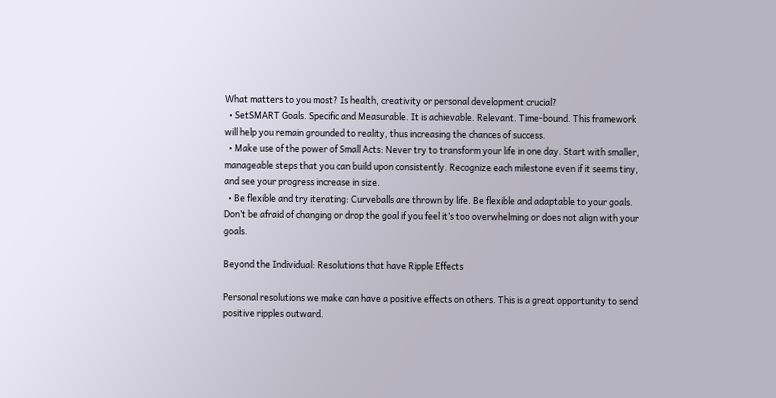What matters to you most? Is health, creativity or personal development crucial?
  • SetSMART Goals. Specific and Measurable. It is achievable. Relevant. Time-bound. This framework will help you remain grounded to reality, thus increasing the chances of success.
  • Make use of the power of Small Acts: Never try to transform your life in one day. Start with smaller, manageable steps that you can build upon consistently. Recognize each milestone even if it seems tiny, and see your progress increase in size.
  • Be flexible and try iterating: Curveballs are thrown by life. Be flexible and adaptable to your goals. Don’t be afraid of changing or drop the goal if you feel it’s too overwhelming or does not align with your goals.

Beyond the Individual: Resolutions that have Ripple Effects

Personal resolutions we make can have a positive effects on others. This is a great opportunity to send positive ripples outward.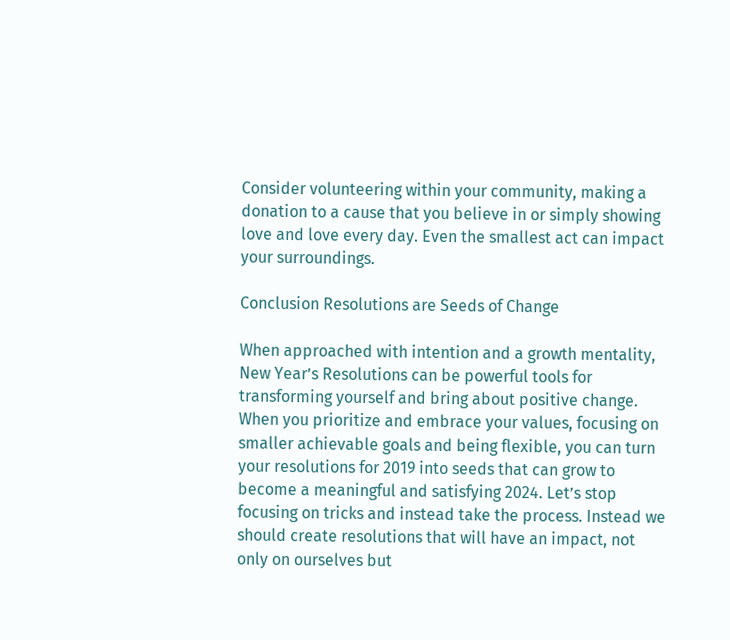Consider volunteering within your community, making a donation to a cause that you believe in or simply showing love and love every day. Even the smallest act can impact your surroundings.

Conclusion Resolutions are Seeds of Change

When approached with intention and a growth mentality, New Year’s Resolutions can be powerful tools for transforming yourself and bring about positive change. When you prioritize and embrace your values, focusing on smaller achievable goals and being flexible, you can turn your resolutions for 2019 into seeds that can grow to become a meaningful and satisfying 2024. Let’s stop focusing on tricks and instead take the process. Instead we should create resolutions that will have an impact, not only on ourselves but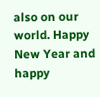also on our world. Happy New Year and happy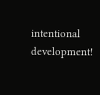intentional development!